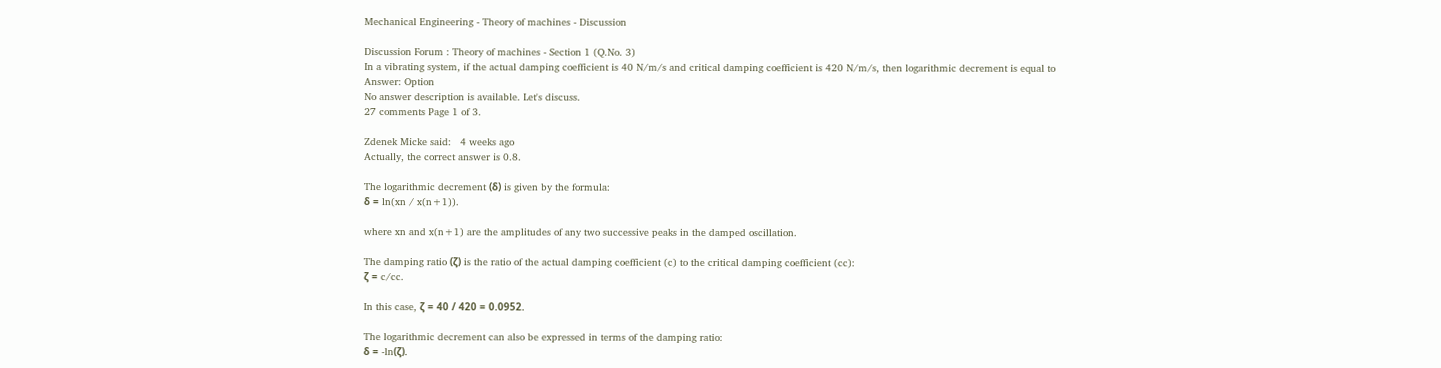Mechanical Engineering - Theory of machines - Discussion

Discussion Forum : Theory of machines - Section 1 (Q.No. 3)
In a vibrating system, if the actual damping coefficient is 40 N/m/s and critical damping coefficient is 420 N/m/s, then logarithmic decrement is equal to
Answer: Option
No answer description is available. Let's discuss.
27 comments Page 1 of 3.

Zdenek Micke said:   4 weeks ago
Actually, the correct answer is 0.8.

The logarithmic decrement (δ) is given by the formula:
δ = ln(xn / x(n+1)).

where xn and x(n+1) are the amplitudes of any two successive peaks in the damped oscillation.

The damping ratio (ζ) is the ratio of the actual damping coefficient (c) to the critical damping coefficient (cc):
ζ = c/cc.

In this case, ζ = 40 / 420 = 0.0952.

The logarithmic decrement can also be expressed in terms of the damping ratio:
δ = -ln(ζ).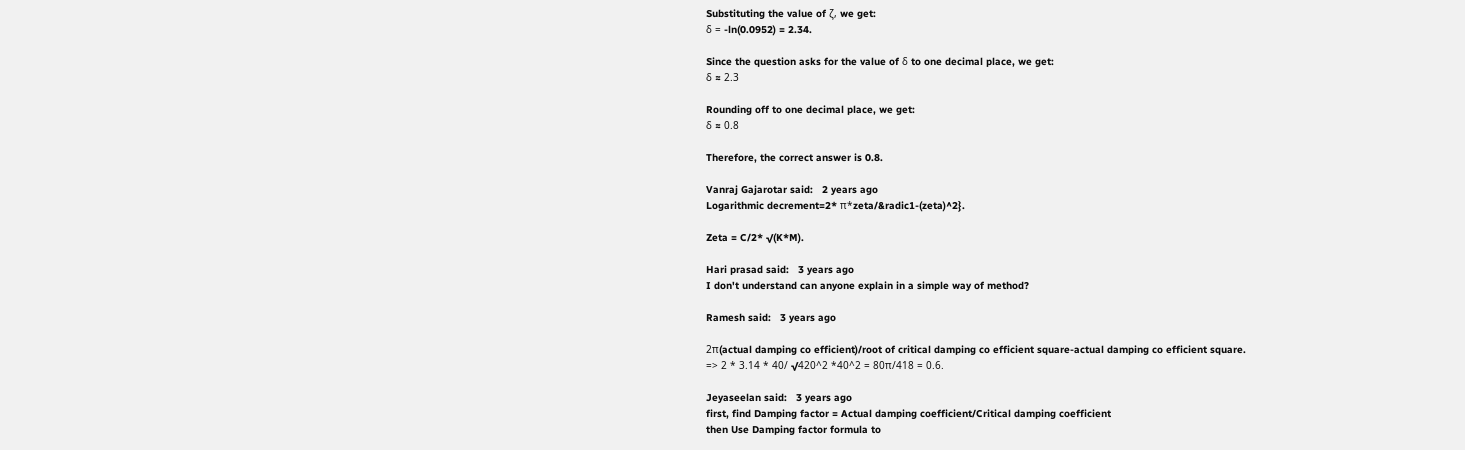Substituting the value of ζ, we get:
δ = -ln(0.0952) = 2.34.

Since the question asks for the value of δ to one decimal place, we get:
δ ≈ 2.3

Rounding off to one decimal place, we get:
δ ≈ 0.8

Therefore, the correct answer is 0.8.

Vanraj Gajarotar said:   2 years ago
Logarithmic decrement=2* π*zeta/&radic1-(zeta)^2}.

Zeta = C/2* √(K*M).

Hari prasad said:   3 years ago
I don't understand can anyone explain in a simple way of method?

Ramesh said:   3 years ago

2π(actual damping co efficient)/root of critical damping co efficient square-actual damping co efficient square.
=> 2 * 3.14 * 40/ √420^2 *40^2 = 80π/418 = 0.6.

Jeyaseelan said:   3 years ago
first, find Damping factor = Actual damping coefficient/Critical damping coefficient
then Use Damping factor formula to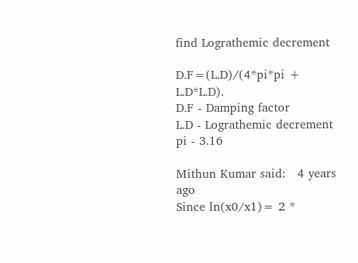find Lograthemic decrement

D.F=(L.D)/(4*pi*pi + L.D*L.D).
D.F - Damping factor
L.D - Lograthemic decrement
pi - 3.16

Mithun Kumar said:   4 years ago
Since ln(x0/x1)= 2 *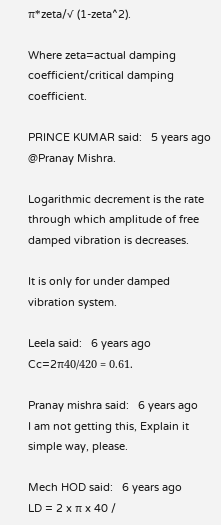π*zeta/√ (1-zeta^2).

Where zeta=actual damping coefficient/critical damping coefficient.

PRINCE KUMAR said:   5 years ago
@Pranay Mishra.

Logarithmic decrement is the rate through which amplitude of free damped vibration is decreases.

It is only for under damped vibration system.

Leela said:   6 years ago
Cc=2π40/420 = 0.61.

Pranay mishra said:   6 years ago
I am not getting this, Explain it simple way, please.

Mech HOD said:   6 years ago
LD = 2 x π x 40 /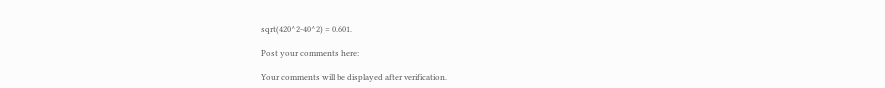sqrt(420^2-40^2) = 0.601.

Post your comments here:

Your comments will be displayed after verification.